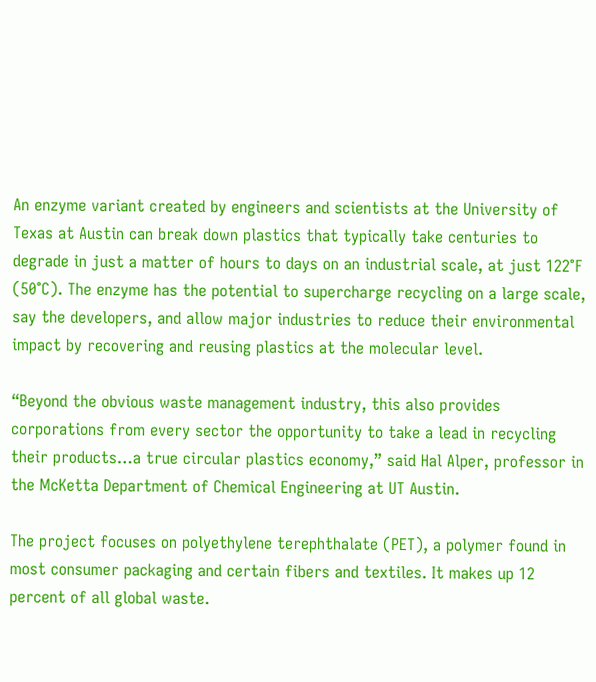An enzyme variant created by engineers and scientists at the University of Texas at Austin can break down plastics that typically take centuries to degrade in just a matter of hours to days on an industrial scale, at just 122°F (50°C). The enzyme has the potential to supercharge recycling on a large scale, say the developers, and allow major industries to reduce their environmental impact by recovering and reusing plastics at the molecular level.

“Beyond the obvious waste management industry, this also provides corporations from every sector the opportunity to take a lead in recycling their products…a true circular plastics economy,” said Hal Alper, professor in the McKetta Department of Chemical Engineering at UT Austin.

The project focuses on polyethylene terephthalate (PET), a polymer found in most consumer packaging and certain fibers and textiles. It makes up 12 percent of all global waste.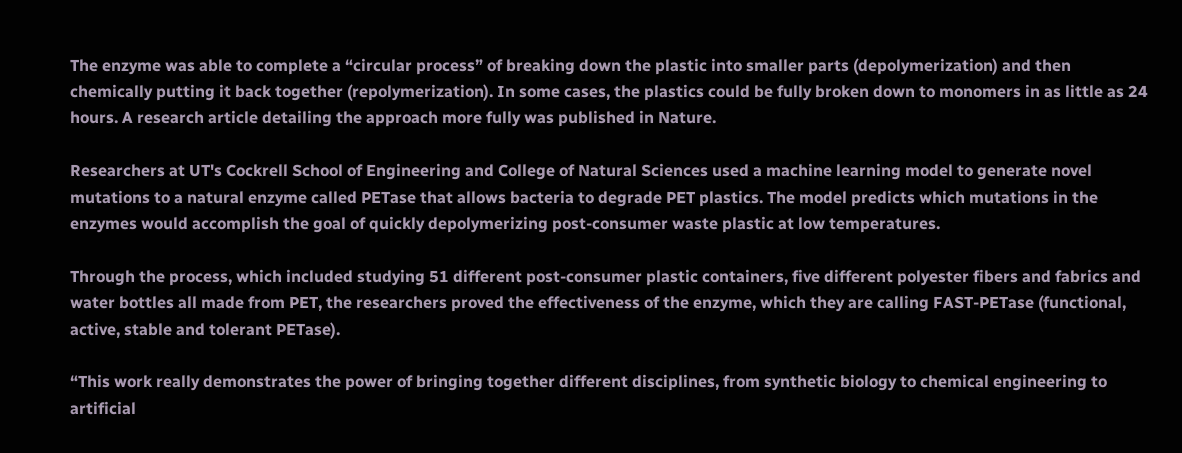The enzyme was able to complete a “circular process” of breaking down the plastic into smaller parts (depolymerization) and then chemically putting it back together (repolymerization). In some cases, the plastics could be fully broken down to monomers in as little as 24 hours. A research article detailing the approach more fully was published in Nature.

Researchers at UT's Cockrell School of Engineering and College of Natural Sciences used a machine learning model to generate novel mutations to a natural enzyme called PETase that allows bacteria to degrade PET plastics. The model predicts which mutations in the enzymes would accomplish the goal of quickly depolymerizing post-consumer waste plastic at low temperatures.

Through the process, which included studying 51 different post-consumer plastic containers, five different polyester fibers and fabrics and water bottles all made from PET, the researchers proved the effectiveness of the enzyme, which they are calling FAST-PETase (functional, active, stable and tolerant PETase).

“This work really demonstrates the power of bringing together different disciplines, from synthetic biology to chemical engineering to artificial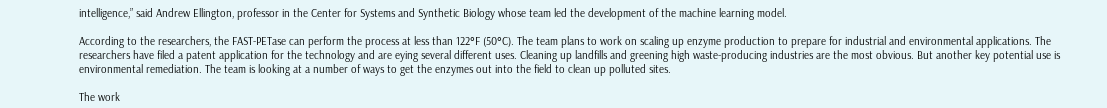intelligence,” said Andrew Ellington, professor in the Center for Systems and Synthetic Biology whose team led the development of the machine learning model.

According to the researchers, the FAST-PETase can perform the process at less than 122°F (50°C). The team plans to work on scaling up enzyme production to prepare for industrial and environmental applications. The researchers have filed a patent application for the technology and are eying several different uses. Cleaning up landfills and greening high waste-producing industries are the most obvious. But another key potential use is environmental remediation. The team is looking at a number of ways to get the enzymes out into the field to clean up polluted sites.

The work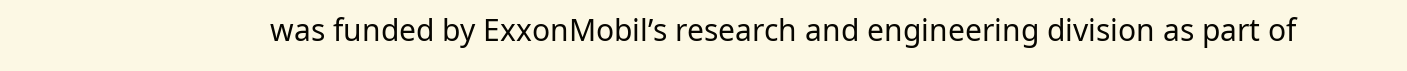was funded by ExxonMobil’s research and engineering division as part of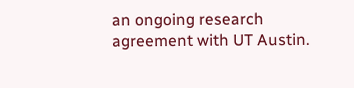an ongoing research agreement with UT Austin.